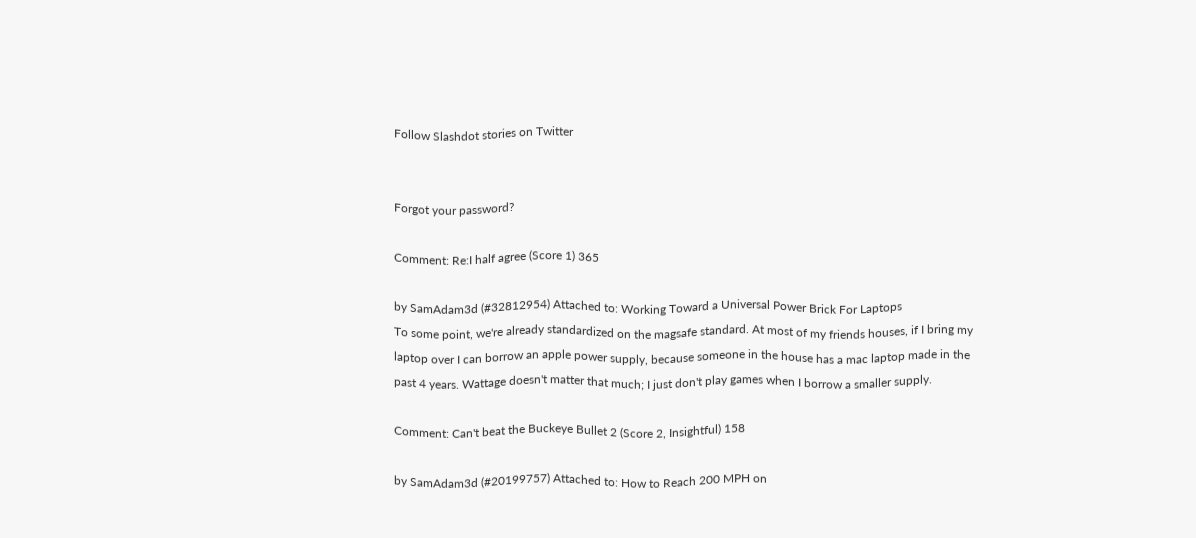Follow Slashdot stories on Twitter


Forgot your password?

Comment: Re:I half agree (Score 1) 365

by SamAdam3d (#32812954) Attached to: Working Toward a Universal Power Brick For Laptops
To some point, we're already standardized on the magsafe standard. At most of my friends houses, if I bring my laptop over I can borrow an apple power supply, because someone in the house has a mac laptop made in the past 4 years. Wattage doesn't matter that much; I just don't play games when I borrow a smaller supply.

Comment: Can't beat the Buckeye Bullet 2 (Score 2, Insightful) 158

by SamAdam3d (#20199757) Attached to: How to Reach 200 MPH on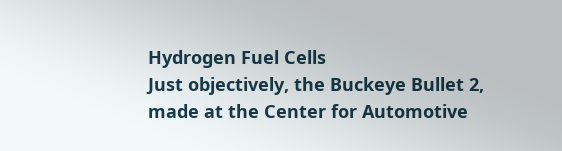Hydrogen Fuel Cells
Just objectively, the Buckeye Bullet 2, made at the Center for Automotive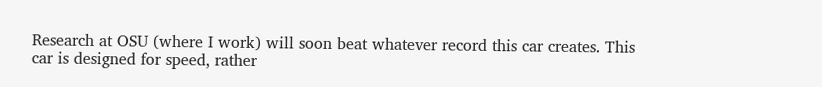Research at OSU (where I work) will soon beat whatever record this car creates. This car is designed for speed, rather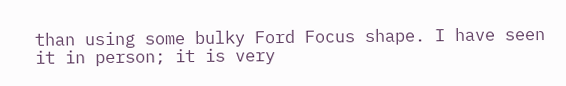than using some bulky Ford Focus shape. I have seen it in person; it is very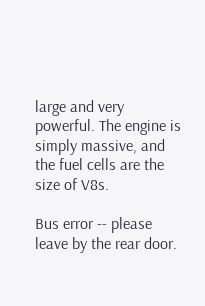large and very powerful. The engine is simply massive, and the fuel cells are the size of V8s.

Bus error -- please leave by the rear door.